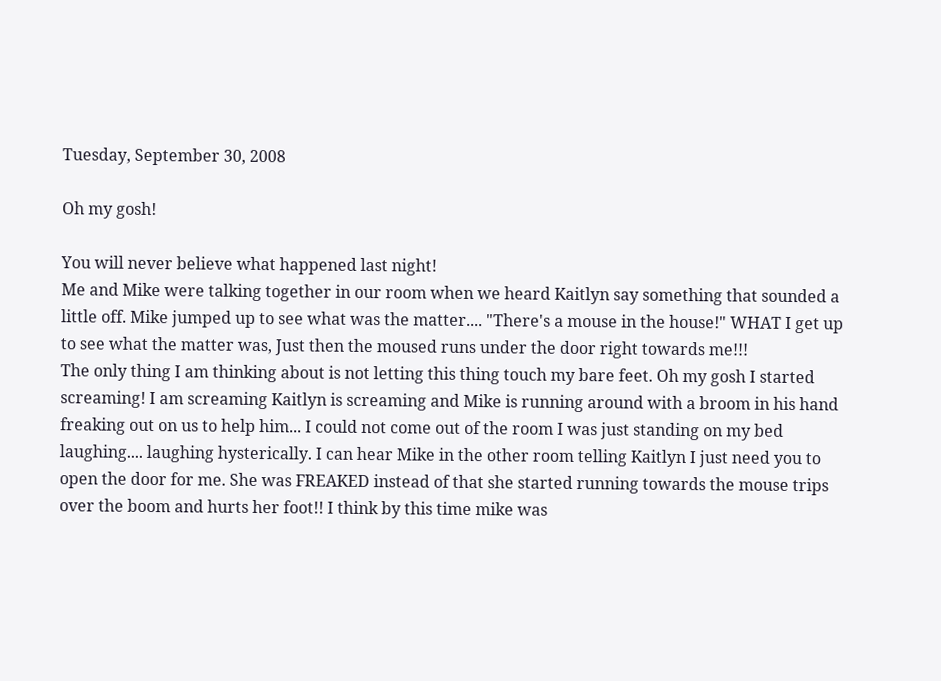Tuesday, September 30, 2008

Oh my gosh!

You will never believe what happened last night!
Me and Mike were talking together in our room when we heard Kaitlyn say something that sounded a little off. Mike jumped up to see what was the matter.... "There's a mouse in the house!" WHAT I get up to see what the matter was, Just then the moused runs under the door right towards me!!!
The only thing I am thinking about is not letting this thing touch my bare feet. Oh my gosh I started screaming! I am screaming Kaitlyn is screaming and Mike is running around with a broom in his hand freaking out on us to help him... I could not come out of the room I was just standing on my bed laughing.... laughing hysterically. I can hear Mike in the other room telling Kaitlyn I just need you to open the door for me. She was FREAKED instead of that she started running towards the mouse trips over the boom and hurts her foot!! I think by this time mike was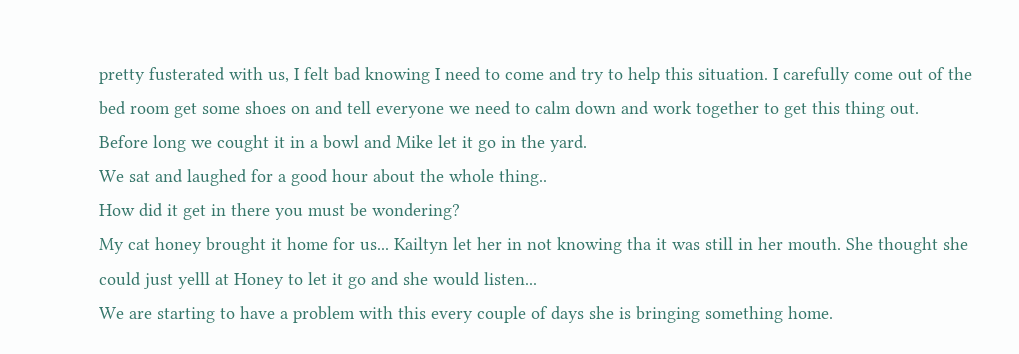pretty fusterated with us, I felt bad knowing I need to come and try to help this situation. I carefully come out of the bed room get some shoes on and tell everyone we need to calm down and work together to get this thing out.
Before long we cought it in a bowl and Mike let it go in the yard.
We sat and laughed for a good hour about the whole thing..
How did it get in there you must be wondering?
My cat honey brought it home for us... Kailtyn let her in not knowing tha it was still in her mouth. She thought she could just yelll at Honey to let it go and she would listen...
We are starting to have a problem with this every couple of days she is bringing something home.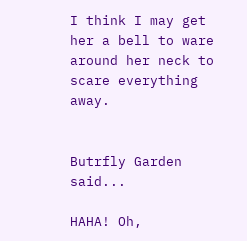I think I may get her a bell to ware around her neck to scare everything away.


Butrfly Garden said...

HAHA! Oh,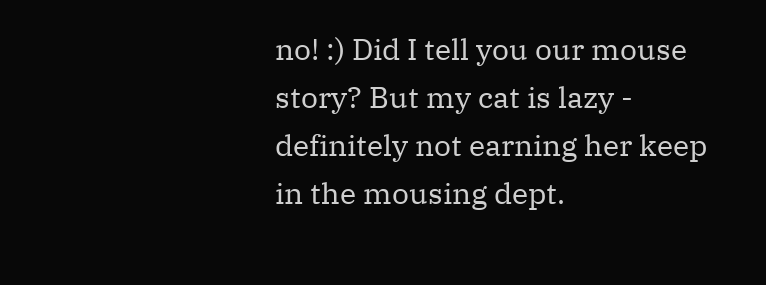no! :) Did I tell you our mouse story? But my cat is lazy - definitely not earning her keep in the mousing dept.